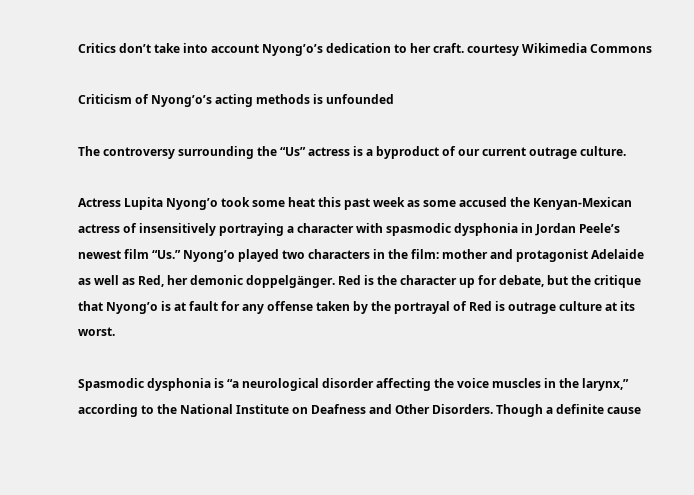Critics don’t take into account Nyong’o’s dedication to her craft. courtesy Wikimedia Commons

Criticism of Nyong’o’s acting methods is unfounded

The controversy surrounding the “Us” actress is a byproduct of our current outrage culture.

Actress Lupita Nyong’o took some heat this past week as some accused the Kenyan-Mexican actress of insensitively portraying a character with spasmodic dysphonia in Jordan Peele’s newest film “Us.” Nyong’o played two characters in the film: mother and protagonist Adelaide as well as Red, her demonic doppelgänger. Red is the character up for debate, but the critique that Nyong’o is at fault for any offense taken by the portrayal of Red is outrage culture at its worst.

Spasmodic dysphonia is “a neurological disorder affecting the voice muscles in the larynx,” according to the National Institute on Deafness and Other Disorders. Though a definite cause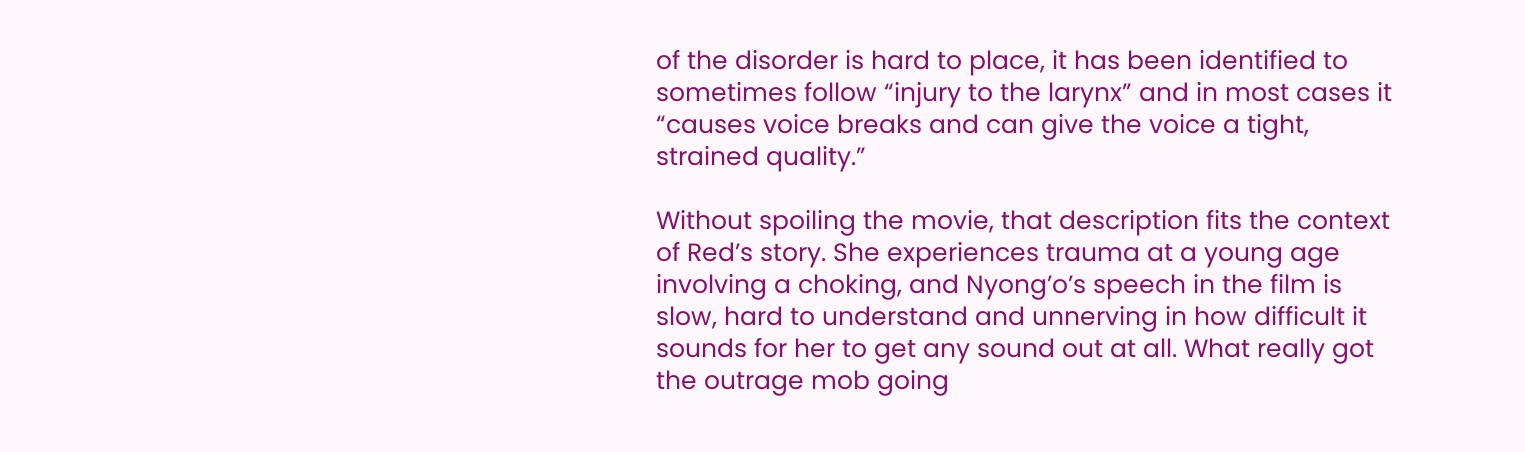of the disorder is hard to place, it has been identified to sometimes follow “injury to the larynx” and in most cases it “causes voice breaks and can give the voice a tight, strained quality.”

Without spoiling the movie, that description fits the context of Red’s story. She experiences trauma at a young age involving a choking, and Nyong’o’s speech in the film is slow, hard to understand and unnerving in how difficult it sounds for her to get any sound out at all. What really got the outrage mob going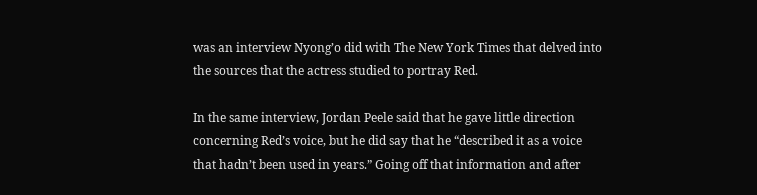was an interview Nyong’o did with The New York Times that delved into the sources that the actress studied to portray Red.

In the same interview, Jordan Peele said that he gave little direction concerning Red’s voice, but he did say that he “described it as a voice that hadn’t been used in years.” Going off that information and after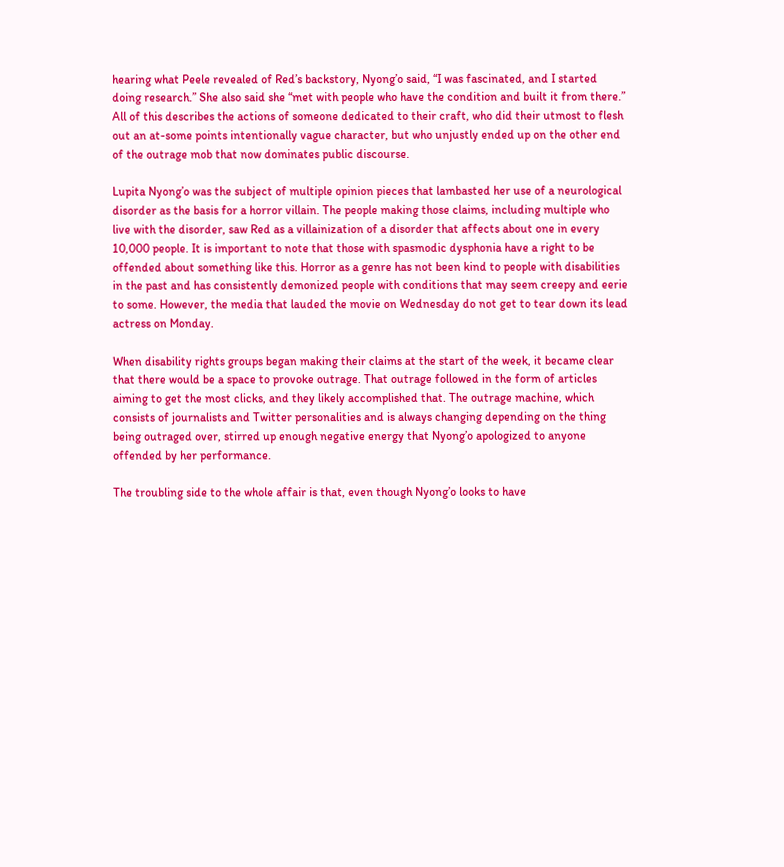hearing what Peele revealed of Red’s backstory, Nyong’o said, “I was fascinated, and I started doing research.” She also said she “met with people who have the condition and built it from there.” All of this describes the actions of someone dedicated to their craft, who did their utmost to flesh out an at-some points intentionally vague character, but who unjustly ended up on the other end of the outrage mob that now dominates public discourse.

Lupita Nyong’o was the subject of multiple opinion pieces that lambasted her use of a neurological disorder as the basis for a horror villain. The people making those claims, including multiple who live with the disorder, saw Red as a villainization of a disorder that affects about one in every 10,000 people. It is important to note that those with spasmodic dysphonia have a right to be offended about something like this. Horror as a genre has not been kind to people with disabilities in the past and has consistently demonized people with conditions that may seem creepy and eerie to some. However, the media that lauded the movie on Wednesday do not get to tear down its lead actress on Monday.

When disability rights groups began making their claims at the start of the week, it became clear that there would be a space to provoke outrage. That outrage followed in the form of articles aiming to get the most clicks, and they likely accomplished that. The outrage machine, which consists of journalists and Twitter personalities and is always changing depending on the thing being outraged over, stirred up enough negative energy that Nyong’o apologized to anyone offended by her performance.

The troubling side to the whole affair is that, even though Nyong’o looks to have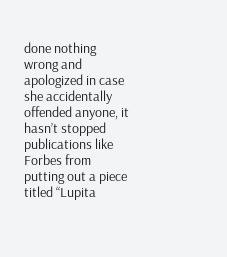done nothing wrong and apologized in case she accidentally offended anyone, it hasn’t stopped publications like Forbes from putting out a piece titled “Lupita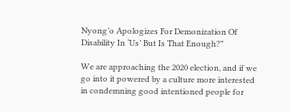Nyong’o Apologizes For Demonization Of Disability In ‘Us’ But Is That Enough?”

We are approaching the 2020 election, and if we go into it powered by a culture more interested in condemning good intentioned people for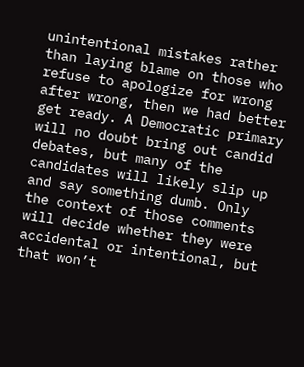unintentional mistakes rather than laying blame on those who refuse to apologize for wrong after wrong, then we had better get ready. A Democratic primary will no doubt bring out candid debates, but many of the candidates will likely slip up and say something dumb. Only the context of those comments will decide whether they were accidental or intentional, but that won’t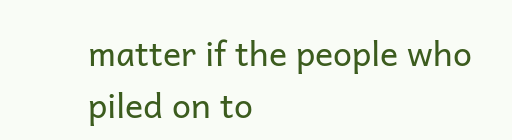matter if the people who piled on to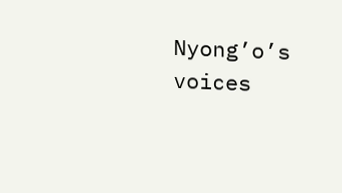Nyong’o’s voices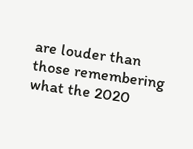are louder than those remembering what the 2020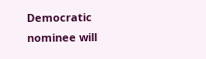Democratic nominee will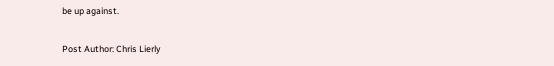be up against.

Post Author: Chris Lierly